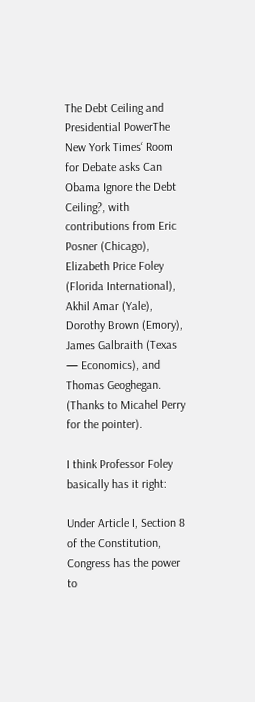The Debt Ceiling and Presidential PowerThe New York Times‘ Room for Debate asks Can Obama Ignore the Debt Ceiling?, with contributions from Eric Posner (Chicago), Elizabeth Price Foley (Florida International), Akhil Amar (Yale), Dorothy Brown (Emory), James Galbraith (Texas — Economics), and Thomas Geoghegan.  (Thanks to Micahel Perry for the pointer).

I think Professor Foley basically has it right:

Under Article I, Section 8 of the Constitution, Congress has the power to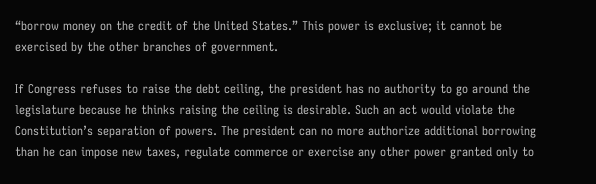“borrow money on the credit of the United States.” This power is exclusive; it cannot be exercised by the other branches of government.

If Congress refuses to raise the debt ceiling, the president has no authority to go around the legislature because he thinks raising the ceiling is desirable. Such an act would violate the Constitution’s separation of powers. The president can no more authorize additional borrowing than he can impose new taxes, regulate commerce or exercise any other power granted only to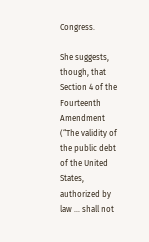Congress.

She suggests, though, that Section 4 of the Fourteenth Amendment (“The validity of the public debt of the United States, authorized by law … shall not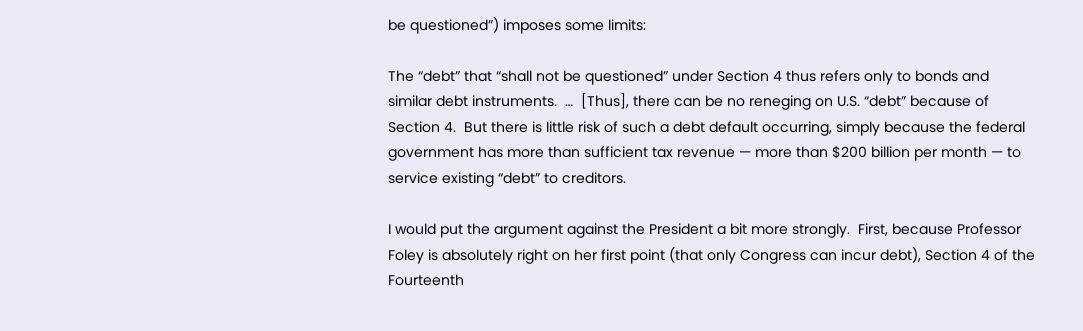be questioned”) imposes some limits:

The “debt” that “shall not be questioned” under Section 4 thus refers only to bonds and similar debt instruments.  …  [Thus], there can be no reneging on U.S. “debt” because of Section 4.  But there is little risk of such a debt default occurring, simply because the federal government has more than sufficient tax revenue — more than $200 billion per month — to service existing “debt” to creditors.

I would put the argument against the President a bit more strongly.  First, because Professor Foley is absolutely right on her first point (that only Congress can incur debt), Section 4 of the Fourteenth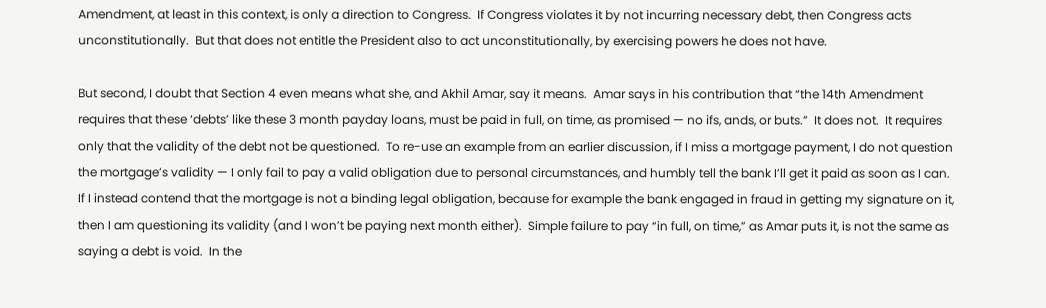Amendment, at least in this context, is only a direction to Congress.  If Congress violates it by not incurring necessary debt, then Congress acts unconstitutionally.  But that does not entitle the President also to act unconstitutionally, by exercising powers he does not have.

But second, I doubt that Section 4 even means what she, and Akhil Amar, say it means.  Amar says in his contribution that “the 14th Amendment requires that these ‘debts’ like these 3 month payday loans, must be paid in full, on time, as promised — no ifs, ands, or buts.”  It does not.  It requires only that the validity of the debt not be questioned.  To re-use an example from an earlier discussion, if I miss a mortgage payment, I do not question the mortgage’s validity — I only fail to pay a valid obligation due to personal circumstances, and humbly tell the bank I’ll get it paid as soon as I can.  If I instead contend that the mortgage is not a binding legal obligation, because for example the bank engaged in fraud in getting my signature on it, then I am questioning its validity (and I won’t be paying next month either).  Simple failure to pay “in full, on time,” as Amar puts it, is not the same as saying a debt is void.  In the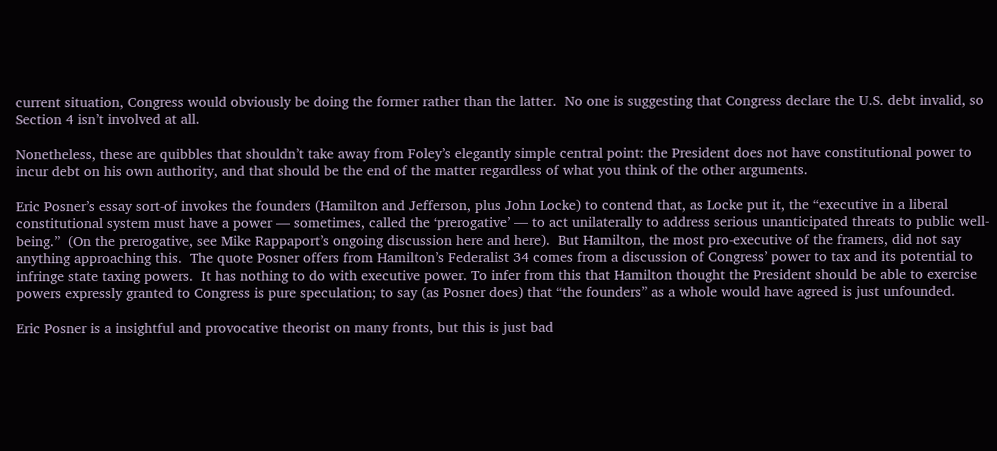current situation, Congress would obviously be doing the former rather than the latter.  No one is suggesting that Congress declare the U.S. debt invalid, so Section 4 isn’t involved at all.

Nonetheless, these are quibbles that shouldn’t take away from Foley’s elegantly simple central point: the President does not have constitutional power to incur debt on his own authority, and that should be the end of the matter regardless of what you think of the other arguments.

Eric Posner’s essay sort-of invokes the founders (Hamilton and Jefferson, plus John Locke) to contend that, as Locke put it, the “executive in a liberal constitutional system must have a power — sometimes, called the ‘prerogative’ — to act unilaterally to address serious unanticipated threats to public well-being.”  (On the prerogative, see Mike Rappaport’s ongoing discussion here and here).  But Hamilton, the most pro-executive of the framers, did not say anything approaching this.  The quote Posner offers from Hamilton’s Federalist 34 comes from a discussion of Congress’ power to tax and its potential to infringe state taxing powers.  It has nothing to do with executive power. To infer from this that Hamilton thought the President should be able to exercise powers expressly granted to Congress is pure speculation; to say (as Posner does) that “the founders” as a whole would have agreed is just unfounded.

Eric Posner is a insightful and provocative theorist on many fronts, but this is just bad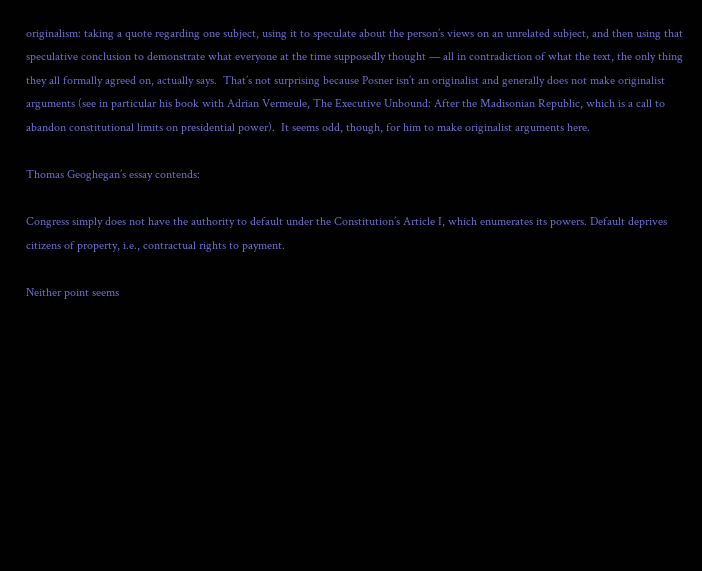originalism: taking a quote regarding one subject, using it to speculate about the person’s views on an unrelated subject, and then using that speculative conclusion to demonstrate what everyone at the time supposedly thought — all in contradiction of what the text, the only thing they all formally agreed on, actually says.  That’s not surprising because Posner isn’t an originalist and generally does not make originalist arguments (see in particular his book with Adrian Vermeule, The Executive Unbound: After the Madisonian Republic, which is a call to abandon constitutional limits on presidential power).  It seems odd, though, for him to make originalist arguments here.

Thomas Geoghegan’s essay contends:

Congress simply does not have the authority to default under the Constitution’s Article I, which enumerates its powers. Default deprives citizens of property, i.e., contractual rights to payment.

Neither point seems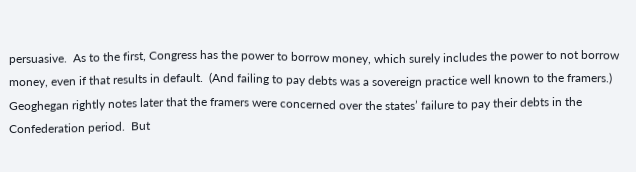persuasive.  As to the first, Congress has the power to borrow money, which surely includes the power to not borrow money, even if that results in default.  (And failing to pay debts was a sovereign practice well known to the framers.)  Geoghegan rightly notes later that the framers were concerned over the states’ failure to pay their debts in the Confederation period.  But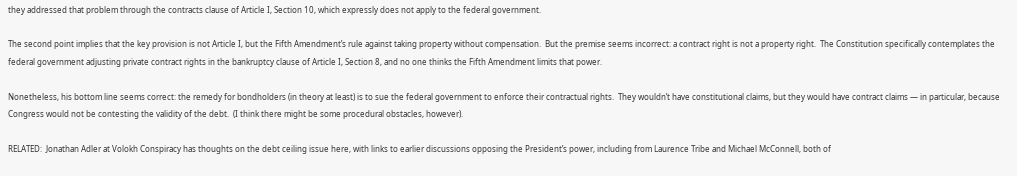they addressed that problem through the contracts clause of Article I, Section 10, which expressly does not apply to the federal government.

The second point implies that the key provision is not Article I, but the Fifth Amendment’s rule against taking property without compensation.  But the premise seems incorrect: a contract right is not a property right.  The Constitution specifically contemplates the federal government adjusting private contract rights in the bankruptcy clause of Article I, Section 8, and no one thinks the Fifth Amendment limits that power.

Nonetheless, his bottom line seems correct: the remedy for bondholders (in theory at least) is to sue the federal government to enforce their contractual rights.  They wouldn’t have constitutional claims, but they would have contract claims — in particular, because Congress would not be contesting the validity of the debt.  (I think there might be some procedural obstacles, however).

RELATED:  Jonathan Adler at Volokh Conspiracy has thoughts on the debt ceiling issue here, with links to earlier discussions opposing the President’s power, including from Laurence Tribe and Michael McConnell, both of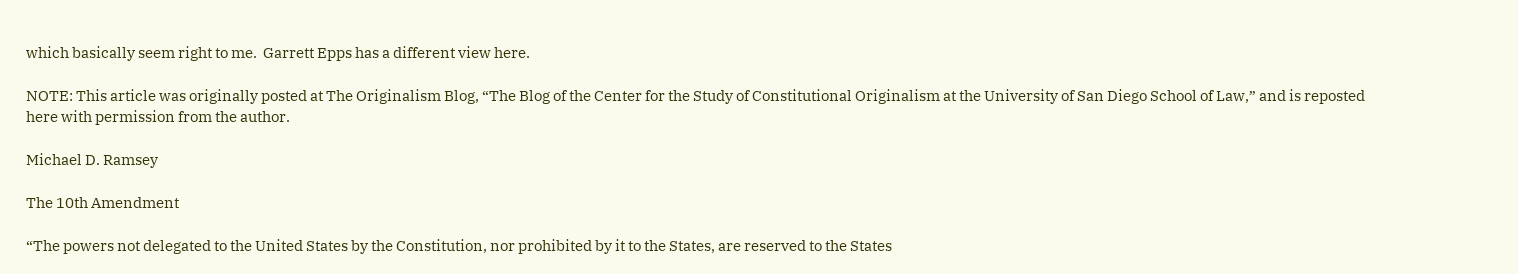which basically seem right to me.  Garrett Epps has a different view here.

NOTE: This article was originally posted at The Originalism Blog, “The Blog of the Center for the Study of Constitutional Originalism at the University of San Diego School of Law,” and is reposted here with permission from the author.

Michael D. Ramsey

The 10th Amendment

“The powers not delegated to the United States by the Constitution, nor prohibited by it to the States, are reserved to the States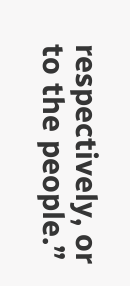respectively, or to the people.”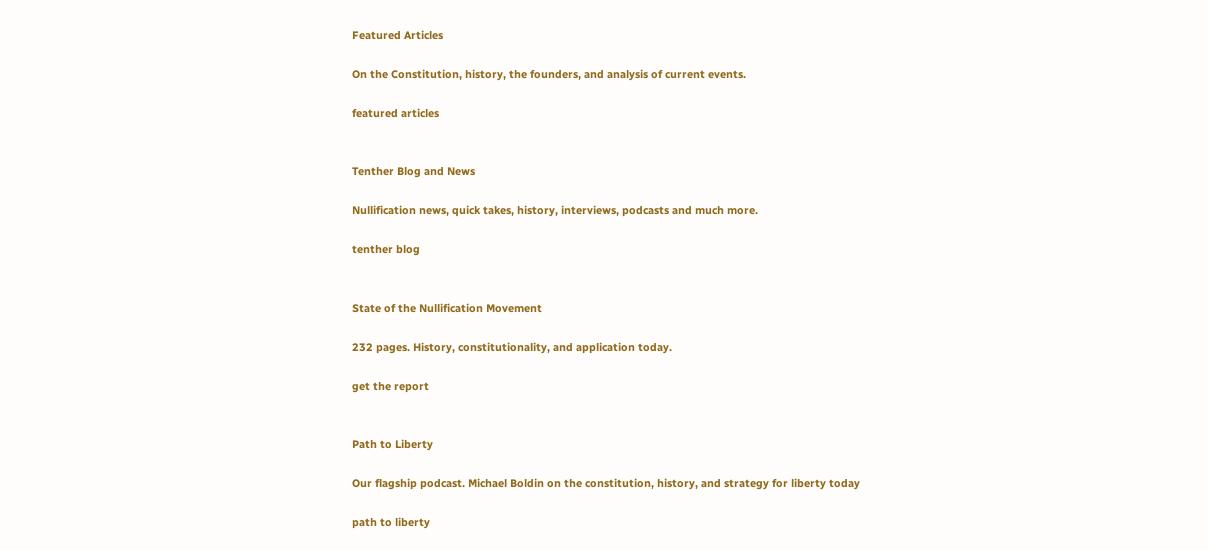Featured Articles

On the Constitution, history, the founders, and analysis of current events.

featured articles


Tenther Blog and News

Nullification news, quick takes, history, interviews, podcasts and much more.

tenther blog


State of the Nullification Movement

232 pages. History, constitutionality, and application today.

get the report


Path to Liberty

Our flagship podcast. Michael Boldin on the constitution, history, and strategy for liberty today

path to liberty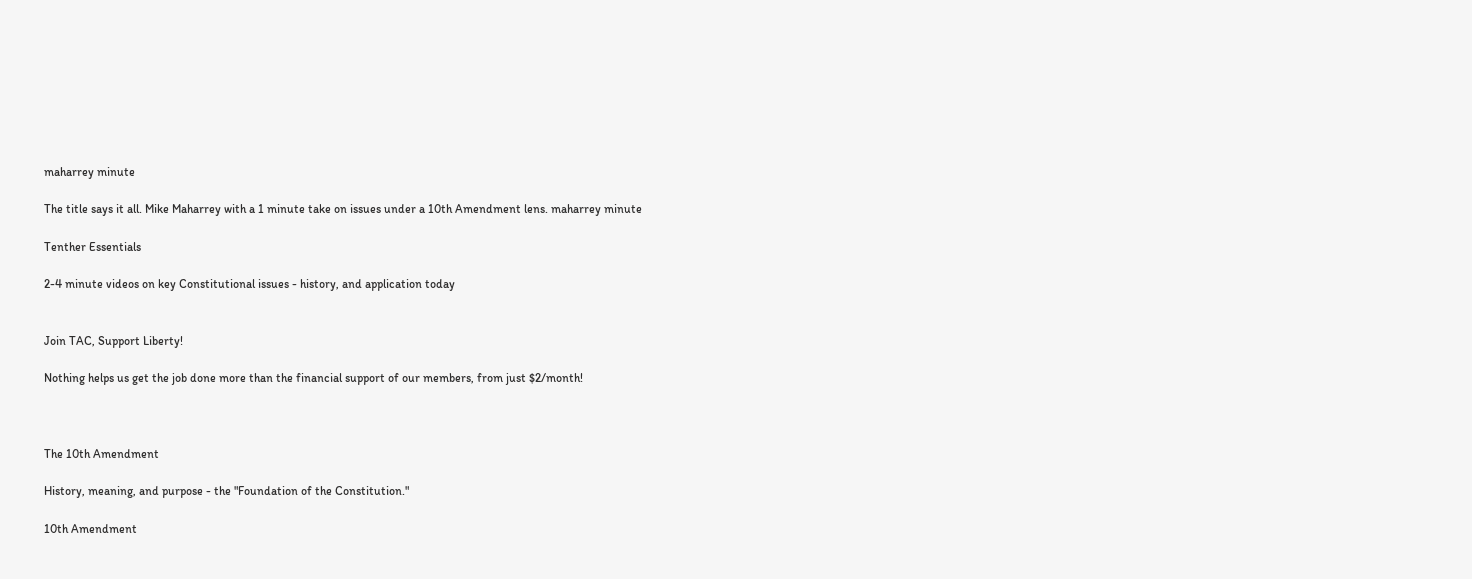maharrey minute

The title says it all. Mike Maharrey with a 1 minute take on issues under a 10th Amendment lens. maharrey minute

Tenther Essentials

2-4 minute videos on key Constitutional issues - history, and application today


Join TAC, Support Liberty!

Nothing helps us get the job done more than the financial support of our members, from just $2/month!



The 10th Amendment

History, meaning, and purpose - the "Foundation of the Constitution."

10th Amendment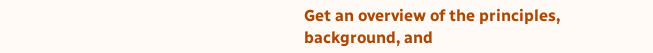Get an overview of the principles, background, and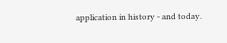application in history - and today.